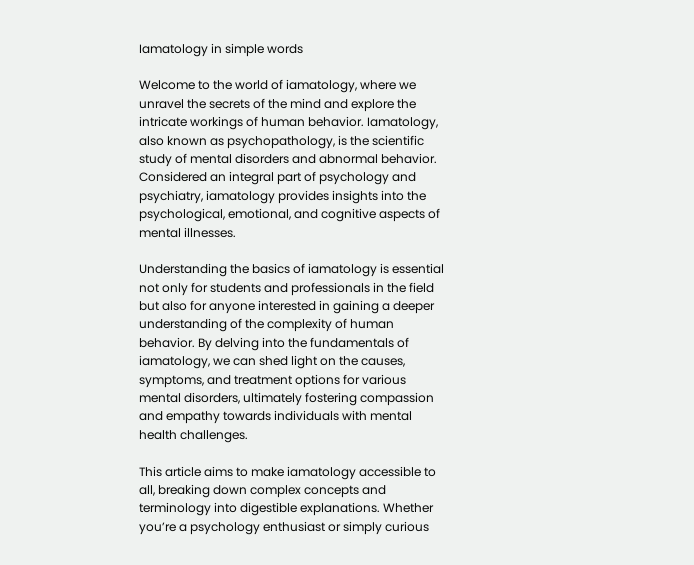Iamatology in simple words

Welcome to the world of iamatology, where we unravel the secrets of the mind and explore the intricate workings of human behavior. Iamatology, also known as psychopathology, is the scientific study of mental disorders and abnormal behavior. Considered an integral part of psychology and psychiatry, iamatology provides insights into the psychological, emotional, and cognitive aspects of mental illnesses.

Understanding the basics of iamatology is essential not only for students and professionals in the field but also for anyone interested in gaining a deeper understanding of the complexity of human behavior. By delving into the fundamentals of iamatology, we can shed light on the causes, symptoms, and treatment options for various mental disorders, ultimately fostering compassion and empathy towards individuals with mental health challenges.

This article aims to make iamatology accessible to all, breaking down complex concepts and terminology into digestible explanations. Whether you’re a psychology enthusiast or simply curious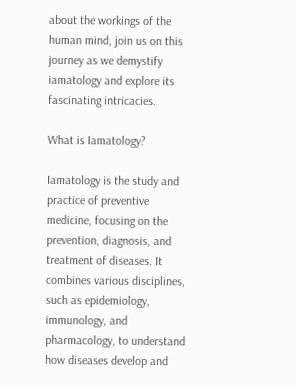about the workings of the human mind, join us on this journey as we demystify iamatology and explore its fascinating intricacies.

What is Iamatology?

Iamatology is the study and practice of preventive medicine, focusing on the prevention, diagnosis, and treatment of diseases. It combines various disciplines, such as epidemiology, immunology, and pharmacology, to understand how diseases develop and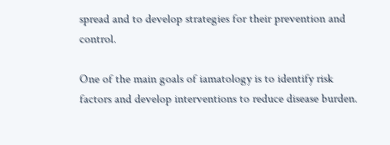spread and to develop strategies for their prevention and control.

One of the main goals of iamatology is to identify risk factors and develop interventions to reduce disease burden.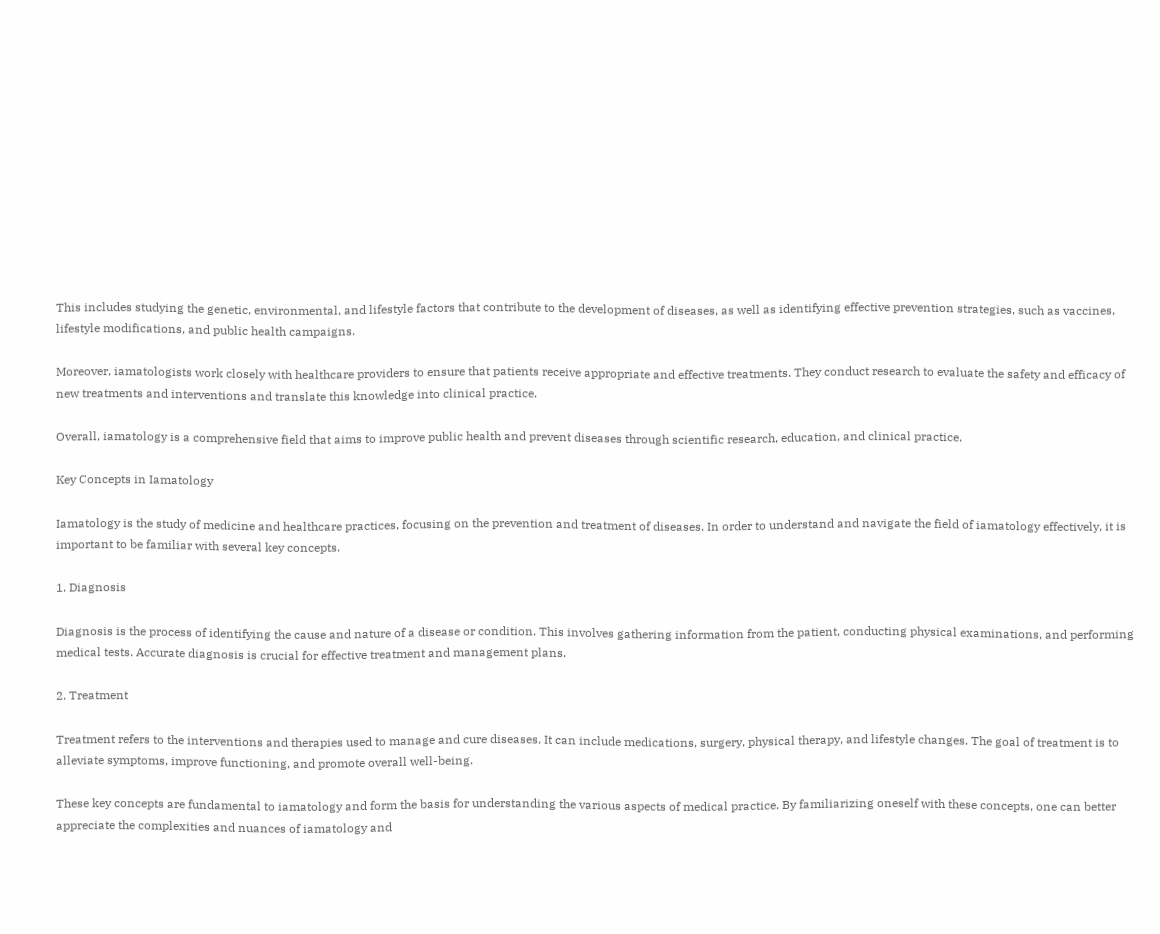This includes studying the genetic, environmental, and lifestyle factors that contribute to the development of diseases, as well as identifying effective prevention strategies, such as vaccines, lifestyle modifications, and public health campaigns.

Moreover, iamatologists work closely with healthcare providers to ensure that patients receive appropriate and effective treatments. They conduct research to evaluate the safety and efficacy of new treatments and interventions and translate this knowledge into clinical practice.

Overall, iamatology is a comprehensive field that aims to improve public health and prevent diseases through scientific research, education, and clinical practice.

Key Concepts in Iamatology

Iamatology is the study of medicine and healthcare practices, focusing on the prevention and treatment of diseases. In order to understand and navigate the field of iamatology effectively, it is important to be familiar with several key concepts.

1. Diagnosis

Diagnosis is the process of identifying the cause and nature of a disease or condition. This involves gathering information from the patient, conducting physical examinations, and performing medical tests. Accurate diagnosis is crucial for effective treatment and management plans.

2. Treatment

Treatment refers to the interventions and therapies used to manage and cure diseases. It can include medications, surgery, physical therapy, and lifestyle changes. The goal of treatment is to alleviate symptoms, improve functioning, and promote overall well-being.

These key concepts are fundamental to iamatology and form the basis for understanding the various aspects of medical practice. By familiarizing oneself with these concepts, one can better appreciate the complexities and nuances of iamatology and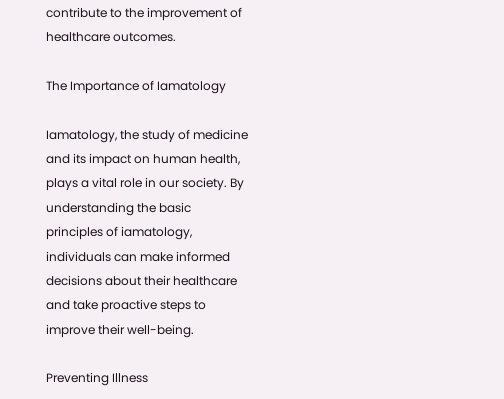contribute to the improvement of healthcare outcomes.

The Importance of Iamatology

Iamatology, the study of medicine and its impact on human health, plays a vital role in our society. By understanding the basic principles of iamatology, individuals can make informed decisions about their healthcare and take proactive steps to improve their well-being.

Preventing Illness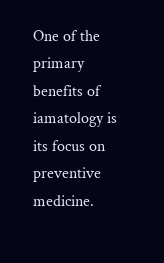One of the primary benefits of iamatology is its focus on preventive medicine.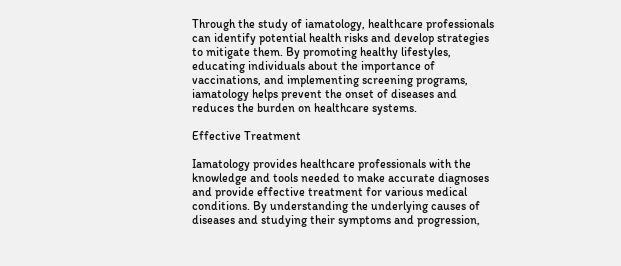Through the study of iamatology, healthcare professionals can identify potential health risks and develop strategies to mitigate them. By promoting healthy lifestyles, educating individuals about the importance of vaccinations, and implementing screening programs, iamatology helps prevent the onset of diseases and reduces the burden on healthcare systems.

Effective Treatment

Iamatology provides healthcare professionals with the knowledge and tools needed to make accurate diagnoses and provide effective treatment for various medical conditions. By understanding the underlying causes of diseases and studying their symptoms and progression,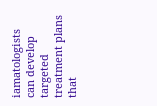iamatologists can develop targeted treatment plans that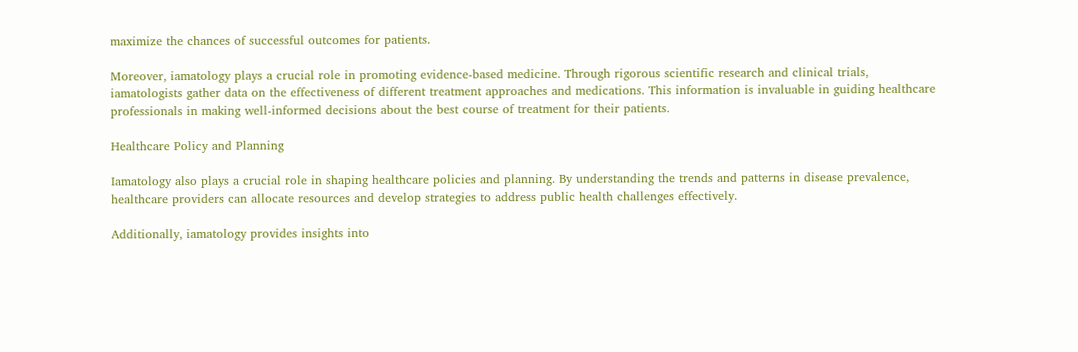maximize the chances of successful outcomes for patients.

Moreover, iamatology plays a crucial role in promoting evidence-based medicine. Through rigorous scientific research and clinical trials, iamatologists gather data on the effectiveness of different treatment approaches and medications. This information is invaluable in guiding healthcare professionals in making well-informed decisions about the best course of treatment for their patients.

Healthcare Policy and Planning

Iamatology also plays a crucial role in shaping healthcare policies and planning. By understanding the trends and patterns in disease prevalence, healthcare providers can allocate resources and develop strategies to address public health challenges effectively.

Additionally, iamatology provides insights into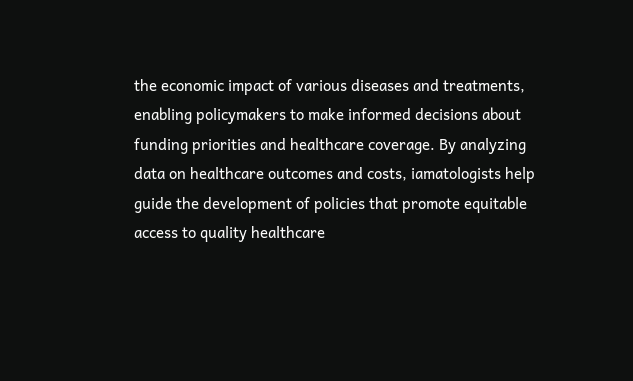the economic impact of various diseases and treatments, enabling policymakers to make informed decisions about funding priorities and healthcare coverage. By analyzing data on healthcare outcomes and costs, iamatologists help guide the development of policies that promote equitable access to quality healthcare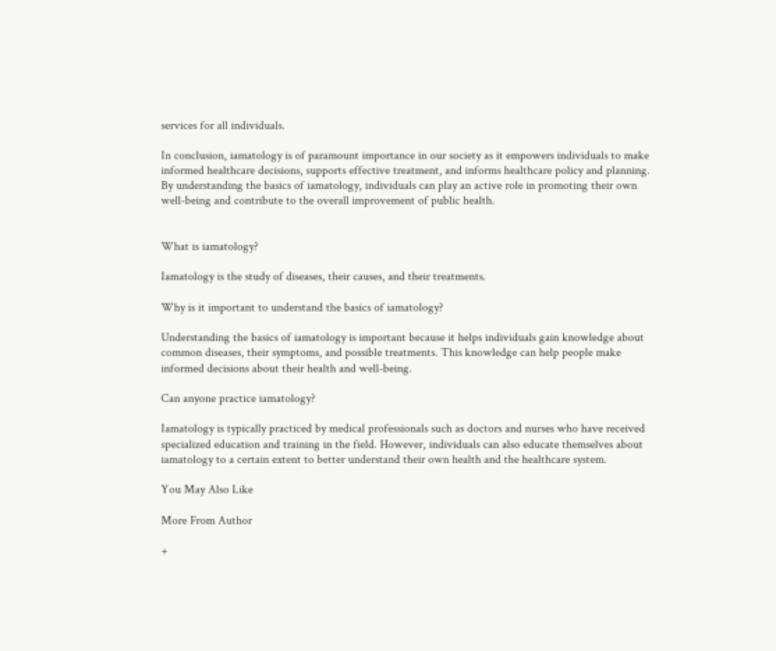services for all individuals.

In conclusion, iamatology is of paramount importance in our society as it empowers individuals to make informed healthcare decisions, supports effective treatment, and informs healthcare policy and planning. By understanding the basics of iamatology, individuals can play an active role in promoting their own well-being and contribute to the overall improvement of public health.


What is iamatology?

Iamatology is the study of diseases, their causes, and their treatments.

Why is it important to understand the basics of iamatology?

Understanding the basics of iamatology is important because it helps individuals gain knowledge about common diseases, their symptoms, and possible treatments. This knowledge can help people make informed decisions about their health and well-being.

Can anyone practice iamatology?

Iamatology is typically practiced by medical professionals such as doctors and nurses who have received specialized education and training in the field. However, individuals can also educate themselves about iamatology to a certain extent to better understand their own health and the healthcare system.

You May Also Like

More From Author

+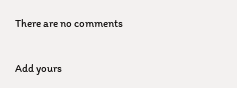There are no comments

Add yours